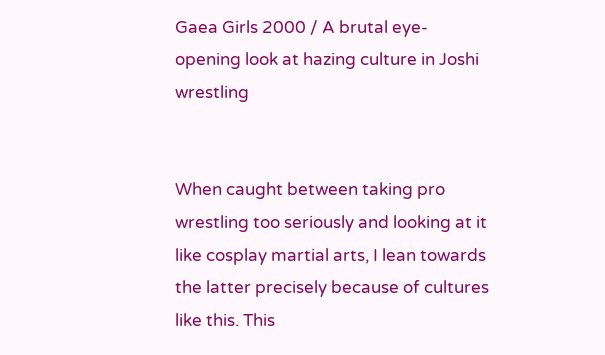Gaea Girls 2000 / A brutal eye-opening look at hazing culture in Joshi wrestling


When caught between taking pro wrestling too seriously and looking at it like cosplay martial arts, I lean towards the latter precisely because of cultures like this. This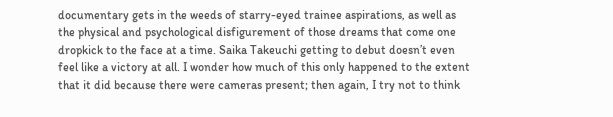documentary gets in the weeds of starry-eyed trainee aspirations, as well as the physical and psychological disfigurement of those dreams that come one dropkick to the face at a time. Saika Takeuchi getting to debut doesn’t even feel like a victory at all. I wonder how much of this only happened to the extent that it did because there were cameras present; then again, I try not to think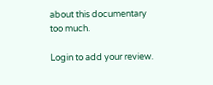about this documentary too much.

Login to add your review.